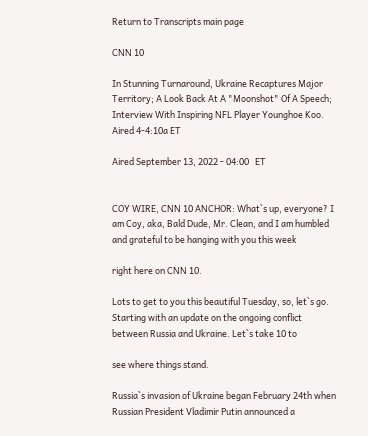Return to Transcripts main page

CNN 10

In Stunning Turnaround, Ukraine Recaptures Major Territory; A Look Back At A "Moonshot" Of A Speech; Interview With Inspiring NFL Player Younghoe Koo. Aired 4-4:10a ET

Aired September 13, 2022 - 04:00   ET


COY WIRE, CNN 10 ANCHOR: What`s up, everyone? I am Coy, aka, Bald Dude, Mr. Clean, and I am humbled and grateful to be hanging with you this week

right here on CNN 10.

Lots to get to you this beautiful Tuesday, so, let`s go. Starting with an update on the ongoing conflict between Russia and Ukraine. Let`s take 10 to

see where things stand.

Russia`s invasion of Ukraine began February 24th when Russian President Vladimir Putin announced a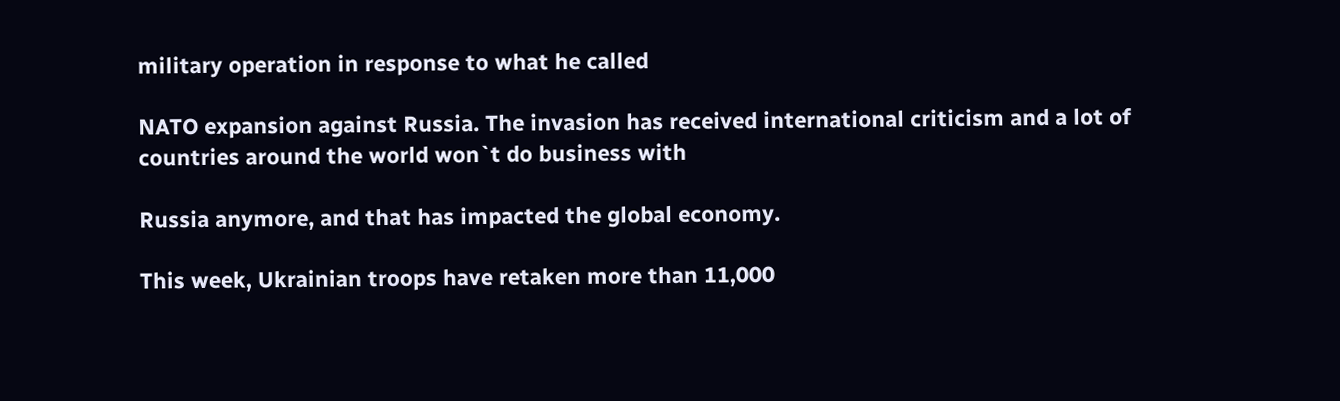military operation in response to what he called

NATO expansion against Russia. The invasion has received international criticism and a lot of countries around the world won`t do business with

Russia anymore, and that has impacted the global economy.

This week, Ukrainian troops have retaken more than 11,000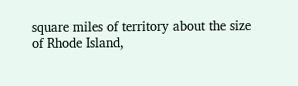square miles of territory about the size of Rhode Island,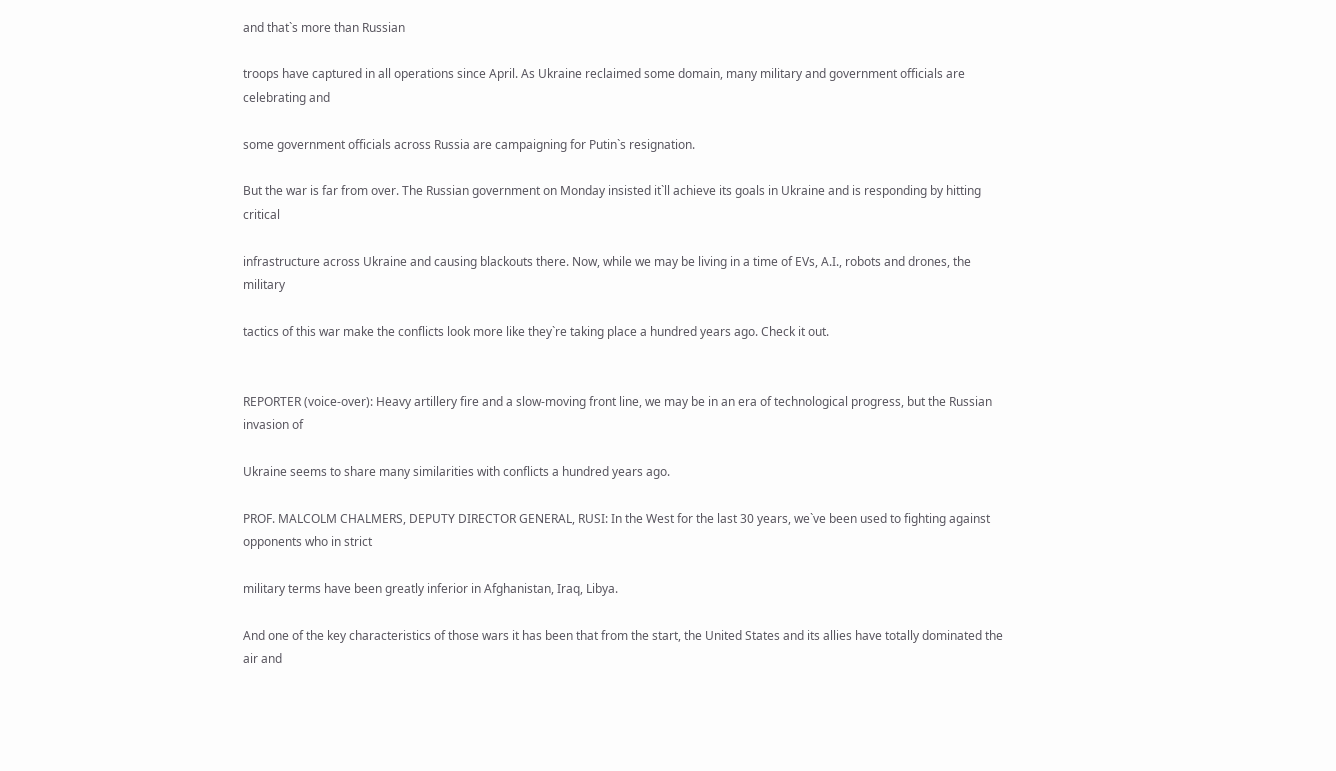and that`s more than Russian

troops have captured in all operations since April. As Ukraine reclaimed some domain, many military and government officials are celebrating and

some government officials across Russia are campaigning for Putin`s resignation.

But the war is far from over. The Russian government on Monday insisted it`ll achieve its goals in Ukraine and is responding by hitting critical

infrastructure across Ukraine and causing blackouts there. Now, while we may be living in a time of EVs, A.I., robots and drones, the military

tactics of this war make the conflicts look more like they`re taking place a hundred years ago. Check it out.


REPORTER (voice-over): Heavy artillery fire and a slow-moving front line, we may be in an era of technological progress, but the Russian invasion of

Ukraine seems to share many similarities with conflicts a hundred years ago.

PROF. MALCOLM CHALMERS, DEPUTY DIRECTOR GENERAL, RUSI: In the West for the last 30 years, we`ve been used to fighting against opponents who in strict

military terms have been greatly inferior in Afghanistan, Iraq, Libya.

And one of the key characteristics of those wars it has been that from the start, the United States and its allies have totally dominated the air and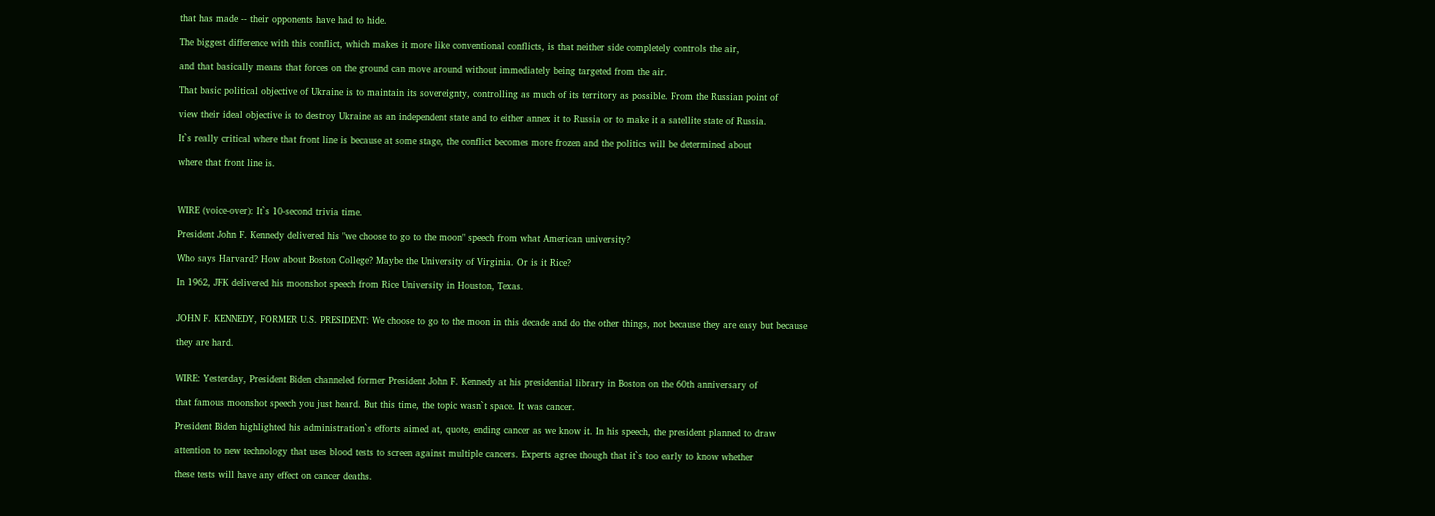that has made -- their opponents have had to hide.

The biggest difference with this conflict, which makes it more like conventional conflicts, is that neither side completely controls the air,

and that basically means that forces on the ground can move around without immediately being targeted from the air.

That basic political objective of Ukraine is to maintain its sovereignty, controlling as much of its territory as possible. From the Russian point of

view their ideal objective is to destroy Ukraine as an independent state and to either annex it to Russia or to make it a satellite state of Russia.

It`s really critical where that front line is because at some stage, the conflict becomes more frozen and the politics will be determined about

where that front line is.



WIRE (voice-over): It`s 10-second trivia time.

President John F. Kennedy delivered his "we choose to go to the moon" speech from what American university?

Who says Harvard? How about Boston College? Maybe the University of Virginia. Or is it Rice?

In 1962, JFK delivered his moonshot speech from Rice University in Houston, Texas.


JOHN F. KENNEDY, FORMER U.S. PRESIDENT: We choose to go to the moon in this decade and do the other things, not because they are easy but because

they are hard.


WIRE: Yesterday, President Biden channeled former President John F. Kennedy at his presidential library in Boston on the 60th anniversary of

that famous moonshot speech you just heard. But this time, the topic wasn`t space. It was cancer.

President Biden highlighted his administration`s efforts aimed at, quote, ending cancer as we know it. In his speech, the president planned to draw

attention to new technology that uses blood tests to screen against multiple cancers. Experts agree though that it`s too early to know whether

these tests will have any effect on cancer deaths.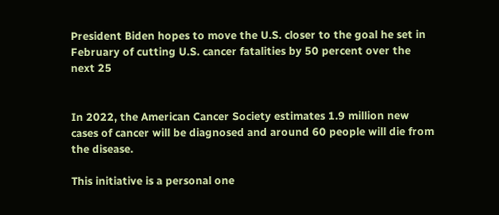President Biden hopes to move the U.S. closer to the goal he set in February of cutting U.S. cancer fatalities by 50 percent over the next 25


In 2022, the American Cancer Society estimates 1.9 million new cases of cancer will be diagnosed and around 60 people will die from the disease.

This initiative is a personal one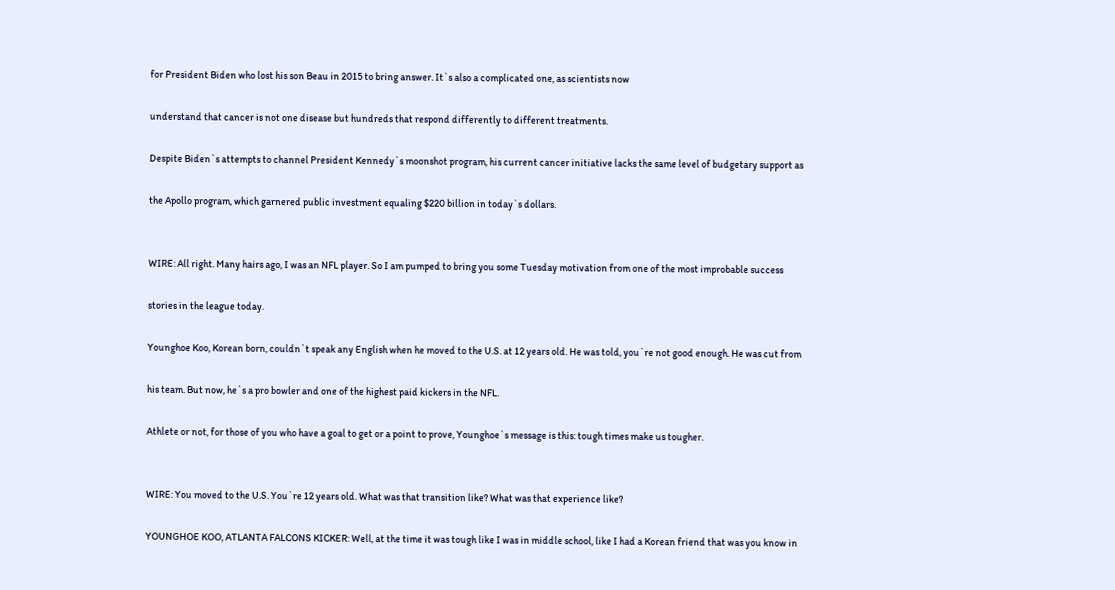for President Biden who lost his son Beau in 2015 to bring answer. It`s also a complicated one, as scientists now

understand that cancer is not one disease but hundreds that respond differently to different treatments.

Despite Biden`s attempts to channel President Kennedy`s moonshot program, his current cancer initiative lacks the same level of budgetary support as

the Apollo program, which garnered public investment equaling $220 billion in today`s dollars.


WIRE: All right. Many hairs ago, I was an NFL player. So I am pumped to bring you some Tuesday motivation from one of the most improbable success

stories in the league today.

Younghoe Koo, Korean born, couldn`t speak any English when he moved to the U.S. at 12 years old. He was told, you`re not good enough. He was cut from

his team. But now, he`s a pro bowler and one of the highest paid kickers in the NFL.

Athlete or not, for those of you who have a goal to get or a point to prove, Younghoe`s message is this: tough times make us tougher.


WIRE: You moved to the U.S. You`re 12 years old. What was that transition like? What was that experience like?

YOUNGHOE KOO, ATLANTA FALCONS KICKER: Well, at the time it was tough like I was in middle school, like I had a Korean friend that was you know in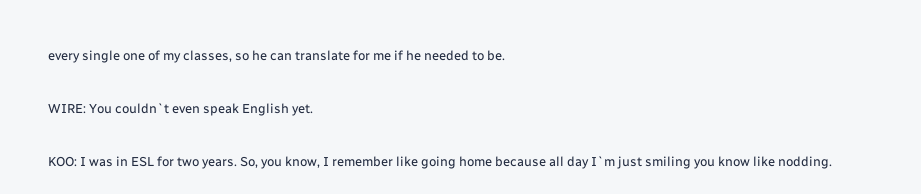every single one of my classes, so he can translate for me if he needed to be.

WIRE: You couldn`t even speak English yet.

KOO: I was in ESL for two years. So, you know, I remember like going home because all day I`m just smiling you know like nodding.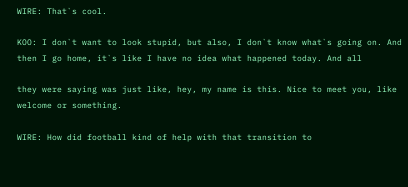WIRE: That`s cool.

KOO: I don`t want to look stupid, but also, I don`t know what`s going on. And then I go home, it`s like I have no idea what happened today. And all

they were saying was just like, hey, my name is this. Nice to meet you, like welcome or something.

WIRE: How did football kind of help with that transition to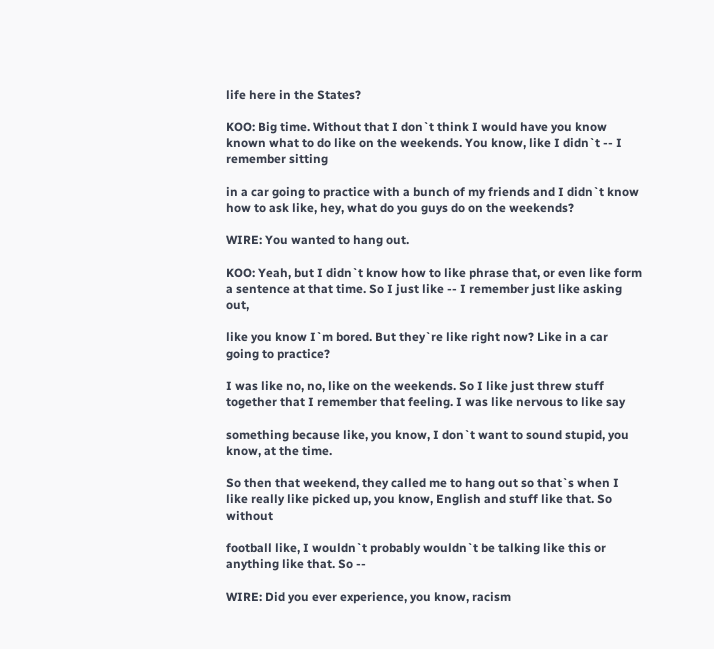life here in the States?

KOO: Big time. Without that I don`t think I would have you know known what to do like on the weekends. You know, like I didn`t -- I remember sitting

in a car going to practice with a bunch of my friends and I didn`t know how to ask like, hey, what do you guys do on the weekends?

WIRE: You wanted to hang out.

KOO: Yeah, but I didn`t know how to like phrase that, or even like form a sentence at that time. So I just like -- I remember just like asking out,

like you know I`m bored. But they`re like right now? Like in a car going to practice?

I was like no, no, like on the weekends. So I like just threw stuff together that I remember that feeling. I was like nervous to like say

something because like, you know, I don`t want to sound stupid, you know, at the time.

So then that weekend, they called me to hang out so that`s when I like really like picked up, you know, English and stuff like that. So without

football like, I wouldn`t probably wouldn`t be talking like this or anything like that. So --

WIRE: Did you ever experience, you know, racism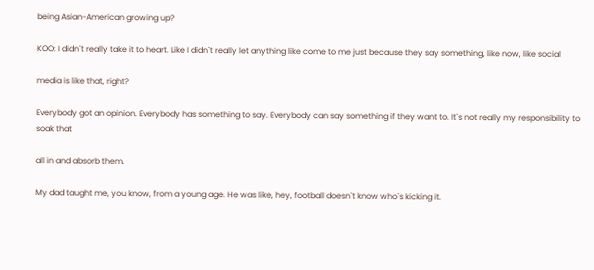being Asian-American growing up?

KOO: I didn`t really take it to heart. Like I didn`t really let anything like come to me just because they say something, like now, like social

media is like that, right?

Everybody got an opinion. Everybody has something to say. Everybody can say something if they want to. It`s not really my responsibility to soak that

all in and absorb them.

My dad taught me, you know, from a young age. He was like, hey, football doesn`t know who`s kicking it.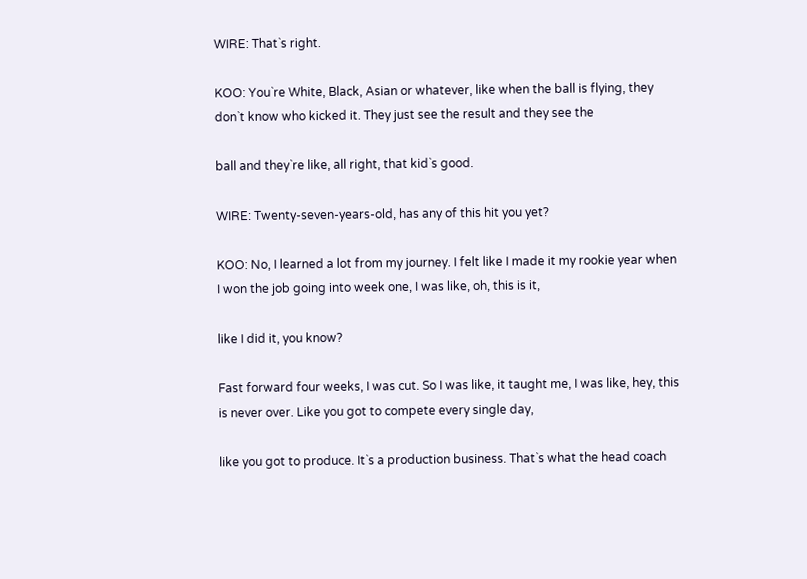WIRE: That`s right.

KOO: You`re White, Black, Asian or whatever, like when the ball is flying, they don`t know who kicked it. They just see the result and they see the

ball and they`re like, all right, that kid`s good.

WIRE: Twenty-seven-years-old, has any of this hit you yet?

KOO: No, I learned a lot from my journey. I felt like I made it my rookie year when I won the job going into week one, I was like, oh, this is it,

like I did it, you know?

Fast forward four weeks, I was cut. So I was like, it taught me, I was like, hey, this is never over. Like you got to compete every single day,

like you got to produce. It`s a production business. That`s what the head coach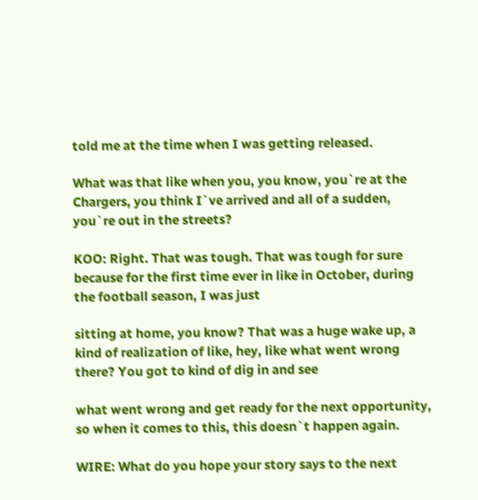told me at the time when I was getting released.

What was that like when you, you know, you`re at the Chargers, you think I`ve arrived and all of a sudden, you`re out in the streets?

KOO: Right. That was tough. That was tough for sure because for the first time ever in like in October, during the football season, I was just

sitting at home, you know? That was a huge wake up, a kind of realization of like, hey, like what went wrong there? You got to kind of dig in and see

what went wrong and get ready for the next opportunity, so when it comes to this, this doesn`t happen again.

WIRE: What do you hope your story says to the next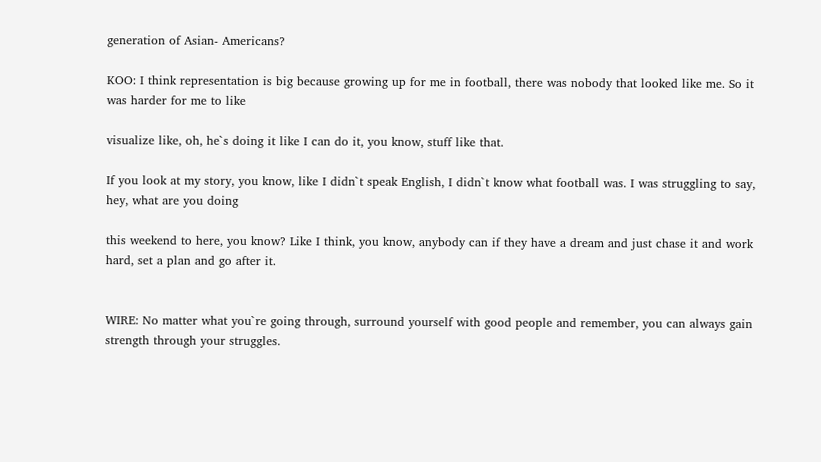generation of Asian- Americans?

KOO: I think representation is big because growing up for me in football, there was nobody that looked like me. So it was harder for me to like

visualize like, oh, he`s doing it like I can do it, you know, stuff like that.

If you look at my story, you know, like I didn`t speak English, I didn`t know what football was. I was struggling to say, hey, what are you doing

this weekend to here, you know? Like I think, you know, anybody can if they have a dream and just chase it and work hard, set a plan and go after it.


WIRE: No matter what you`re going through, surround yourself with good people and remember, you can always gain strength through your struggles.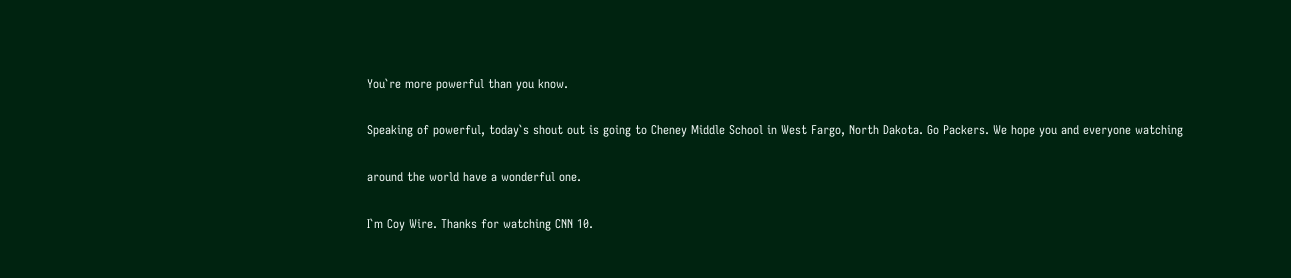You`re more powerful than you know.

Speaking of powerful, today`s shout out is going to Cheney Middle School in West Fargo, North Dakota. Go Packers. We hope you and everyone watching

around the world have a wonderful one.

I`m Coy Wire. Thanks for watching CNN 10.